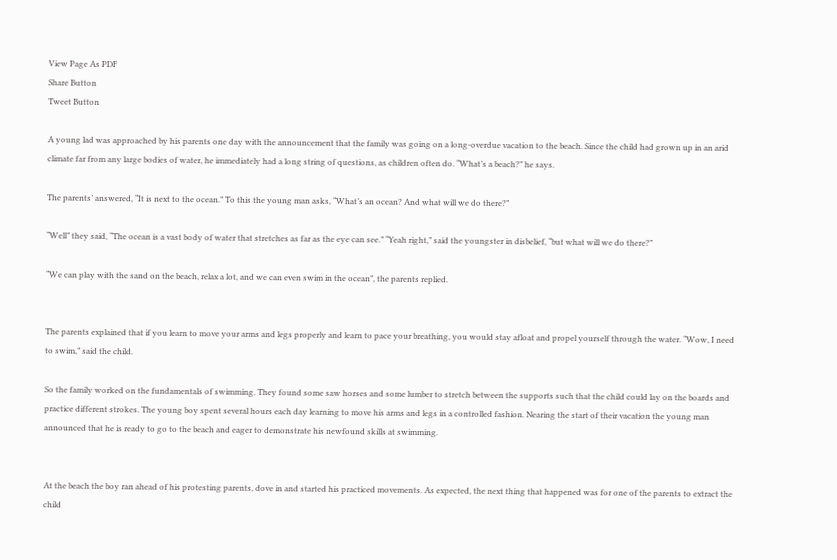View Page As PDF
Share Button
Tweet Button

A young lad was approached by his parents one day with the announcement that the family was going on a long-overdue vacation to the beach. Since the child had grown up in an arid climate far from any large bodies of water, he immediately had a long string of questions, as children often do. “What’s a beach?” he says.

The parents’ answered, “It is next to the ocean.” To this the young man asks, “What’s an ocean? And what will we do there?”

“Well” they said, “The ocean is a vast body of water that stretches as far as the eye can see.” “Yeah right,” said the youngster in disbelief, “but what will we do there?”

“We can play with the sand on the beach, relax a lot, and we can even swim in the ocean”, the parents replied.


The parents explained that if you learn to move your arms and legs properly and learn to pace your breathing, you would stay afloat and propel yourself through the water. “Wow, I need to swim,” said the child.

So the family worked on the fundamentals of swimming. They found some saw horses and some lumber to stretch between the supports such that the child could lay on the boards and practice different strokes. The young boy spent several hours each day learning to move his arms and legs in a controlled fashion. Nearing the start of their vacation the young man announced that he is ready to go to the beach and eager to demonstrate his newfound skills at swimming.


At the beach the boy ran ahead of his protesting parents, dove in and started his practiced movements. As expected, the next thing that happened was for one of the parents to extract the child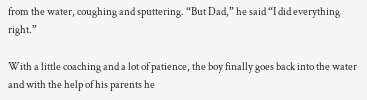from the water, coughing and sputtering. “But Dad,” he said “I did everything right.”

With a little coaching and a lot of patience, the boy finally goes back into the water and with the help of his parents he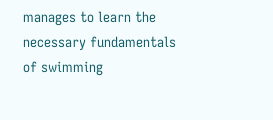manages to learn the necessary fundamentals of swimming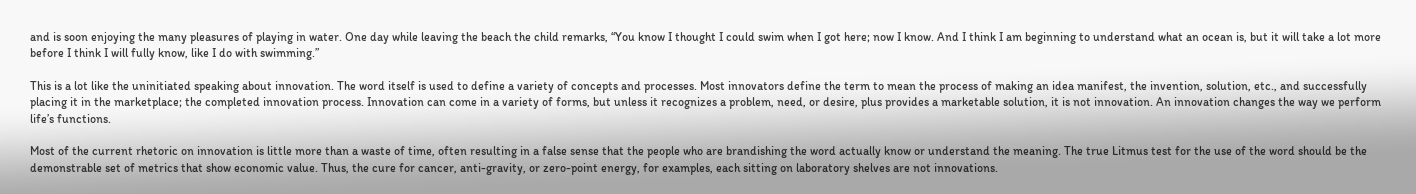and is soon enjoying the many pleasures of playing in water. One day while leaving the beach the child remarks, “You know I thought I could swim when I got here; now I know. And I think I am beginning to understand what an ocean is, but it will take a lot more before I think I will fully know, like I do with swimming.”

This is a lot like the uninitiated speaking about innovation. The word itself is used to define a variety of concepts and processes. Most innovators define the term to mean the process of making an idea manifest, the invention, solution, etc., and successfully placing it in the marketplace; the completed innovation process. Innovation can come in a variety of forms, but unless it recognizes a problem, need, or desire, plus provides a marketable solution, it is not innovation. An innovation changes the way we perform life’s functions.

Most of the current rhetoric on innovation is little more than a waste of time, often resulting in a false sense that the people who are brandishing the word actually know or understand the meaning. The true Litmus test for the use of the word should be the demonstrable set of metrics that show economic value. Thus, the cure for cancer, anti-gravity, or zero-point energy, for examples, each sitting on laboratory shelves are not innovations.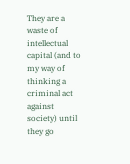They are a waste of intellectual capital (and to my way of thinking a criminal act against society) until they go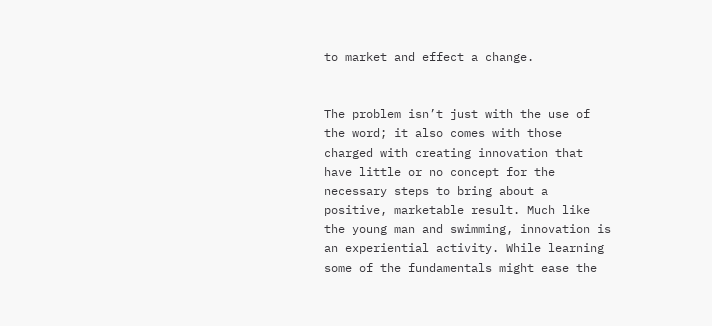to market and effect a change.


The problem isn’t just with the use of the word; it also comes with those charged with creating innovation that have little or no concept for the necessary steps to bring about a positive, marketable result. Much like the young man and swimming, innovation is an experiential activity. While learning some of the fundamentals might ease the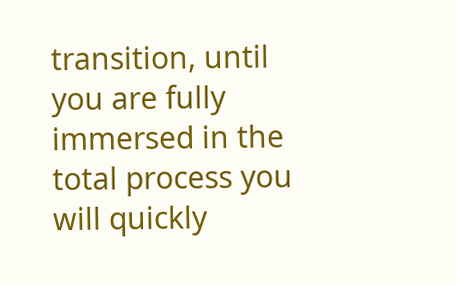transition, until you are fully immersed in the total process you will quickly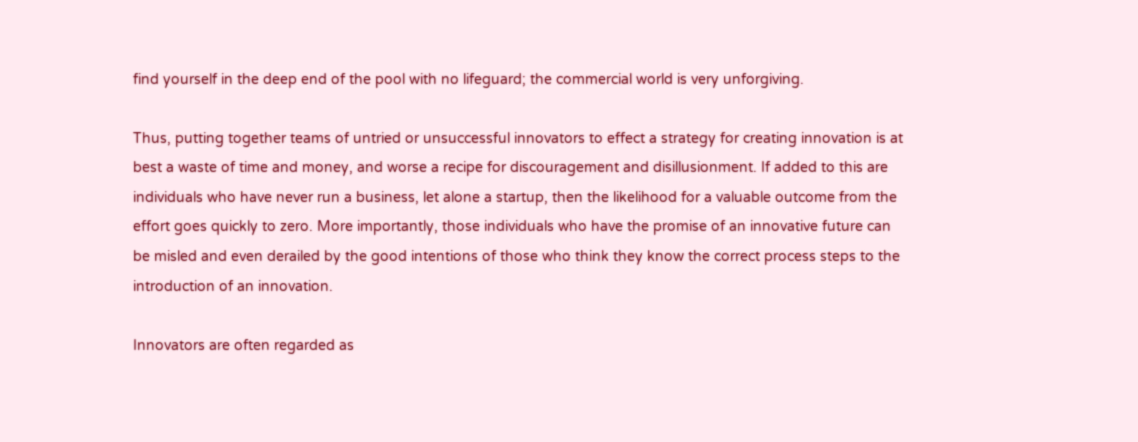find yourself in the deep end of the pool with no lifeguard; the commercial world is very unforgiving.

Thus, putting together teams of untried or unsuccessful innovators to effect a strategy for creating innovation is at best a waste of time and money, and worse a recipe for discouragement and disillusionment. If added to this are individuals who have never run a business, let alone a startup, then the likelihood for a valuable outcome from the effort goes quickly to zero. More importantly, those individuals who have the promise of an innovative future can be misled and even derailed by the good intentions of those who think they know the correct process steps to the introduction of an innovation.

Innovators are often regarded as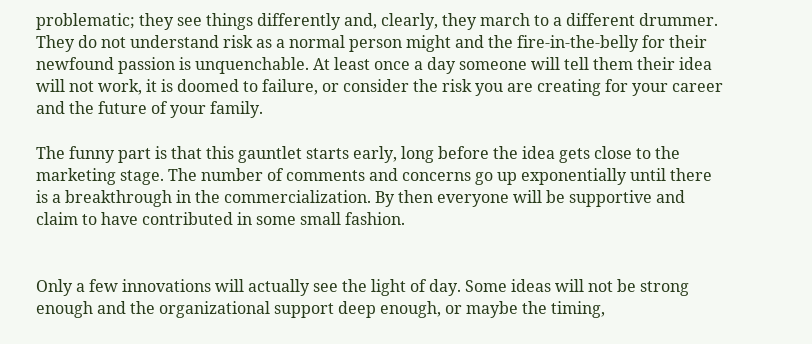problematic; they see things differently and, clearly, they march to a different drummer. They do not understand risk as a normal person might and the fire-in-the-belly for their newfound passion is unquenchable. At least once a day someone will tell them their idea will not work, it is doomed to failure, or consider the risk you are creating for your career and the future of your family.

The funny part is that this gauntlet starts early, long before the idea gets close to the marketing stage. The number of comments and concerns go up exponentially until there is a breakthrough in the commercialization. By then everyone will be supportive and claim to have contributed in some small fashion.


Only a few innovations will actually see the light of day. Some ideas will not be strong enough and the organizational support deep enough, or maybe the timing,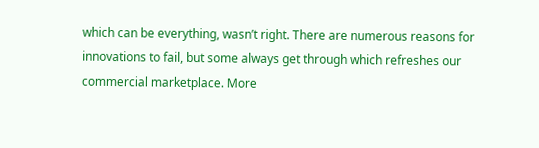which can be everything, wasn’t right. There are numerous reasons for innovations to fail, but some always get through which refreshes our commercial marketplace. More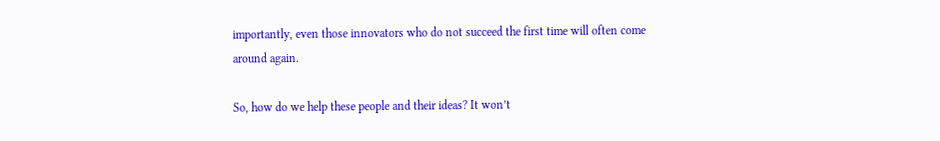importantly, even those innovators who do not succeed the first time will often come around again.

So, how do we help these people and their ideas? It won’t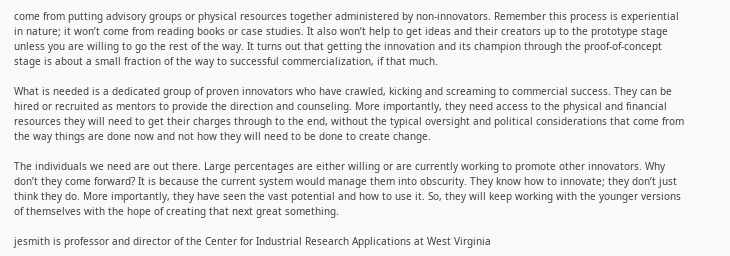come from putting advisory groups or physical resources together administered by non-innovators. Remember this process is experiential in nature; it won’t come from reading books or case studies. It also won’t help to get ideas and their creators up to the prototype stage unless you are willing to go the rest of the way. It turns out that getting the innovation and its champion through the proof-of-concept stage is about a small fraction of the way to successful commercialization, if that much.

What is needed is a dedicated group of proven innovators who have crawled, kicking and screaming to commercial success. They can be hired or recruited as mentors to provide the direction and counseling. More importantly, they need access to the physical and financial resources they will need to get their charges through to the end, without the typical oversight and political considerations that come from the way things are done now and not how they will need to be done to create change.

The individuals we need are out there. Large percentages are either willing or are currently working to promote other innovators. Why don’t they come forward? It is because the current system would manage them into obscurity. They know how to innovate; they don’t just think they do. More importantly, they have seen the vast potential and how to use it. So, they will keep working with the younger versions of themselves with the hope of creating that next great something.

jesmith is professor and director of the Center for Industrial Research Applications at West Virginia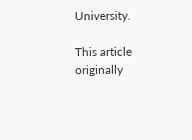University.

This article originally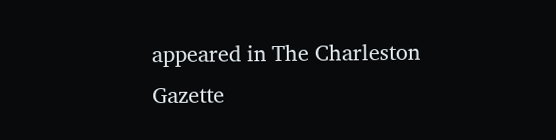appeared in The Charleston Gazette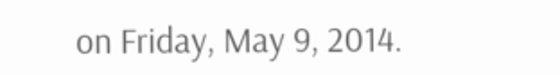on Friday, May 9, 2014.